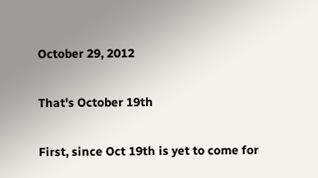October 29, 2012

That's October 19th

First, since Oct 19th is yet to come for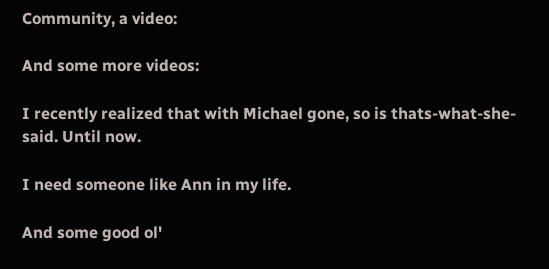Community, a video:

And some more videos:

I recently realized that with Michael gone, so is thats-what-she-said. Until now.

I need someone like Ann in my life.

And some good ol'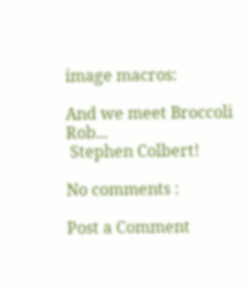image macros:

And we meet Broccoli Rob...
 Stephen Colbert!

No comments :

Post a Comment